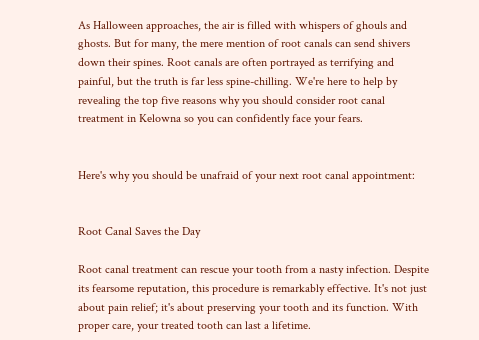As Halloween approaches, the air is filled with whispers of ghouls and ghosts. But for many, the mere mention of root canals can send shivers down their spines. Root canals are often portrayed as terrifying and painful, but the truth is far less spine-chilling. We're here to help by revealing the top five reasons why you should consider root canal treatment in Kelowna so you can confidently face your fears.


Here's why you should be unafraid of your next root canal appointment:


Root Canal Saves the Day

Root canal treatment can rescue your tooth from a nasty infection. Despite its fearsome reputation, this procedure is remarkably effective. It's not just about pain relief; it's about preserving your tooth and its function. With proper care, your treated tooth can last a lifetime.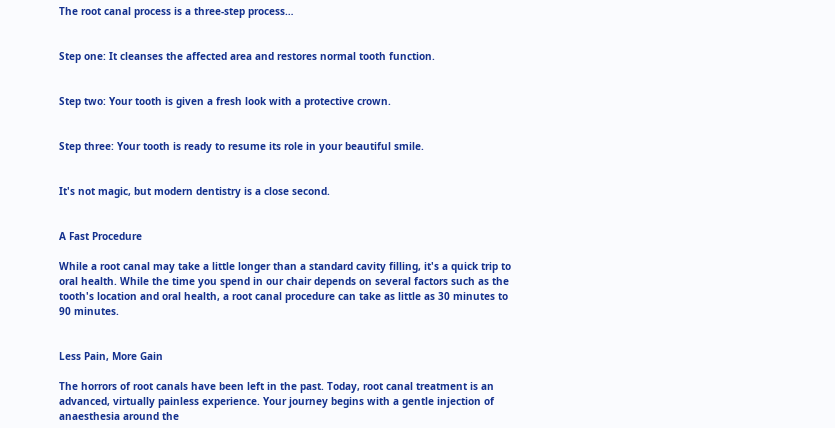The root canal process is a three-step process…


Step one: It cleanses the affected area and restores normal tooth function.


Step two: Your tooth is given a fresh look with a protective crown.


Step three: Your tooth is ready to resume its role in your beautiful smile.


It's not magic, but modern dentistry is a close second.


A Fast Procedure

While a root canal may take a little longer than a standard cavity filling, it's a quick trip to oral health. While the time you spend in our chair depends on several factors such as the tooth's location and oral health, a root canal procedure can take as little as 30 minutes to 90 minutes.


Less Pain, More Gain

The horrors of root canals have been left in the past. Today, root canal treatment is an advanced, virtually painless experience. Your journey begins with a gentle injection of anaesthesia around the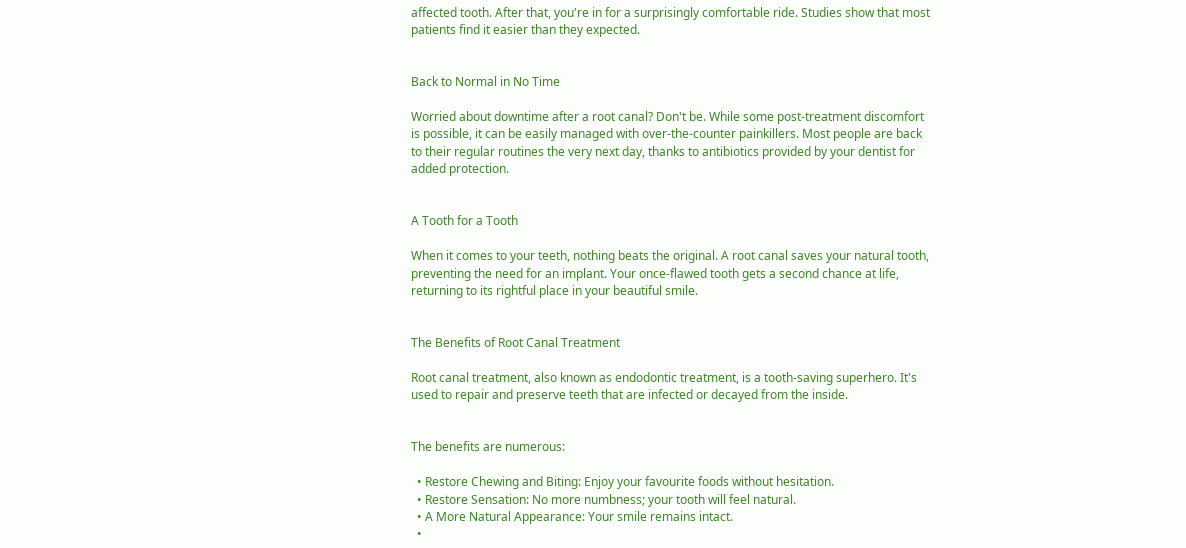affected tooth. After that, you're in for a surprisingly comfortable ride. Studies show that most patients find it easier than they expected.


Back to Normal in No Time

Worried about downtime after a root canal? Don't be. While some post-treatment discomfort is possible, it can be easily managed with over-the-counter painkillers. Most people are back to their regular routines the very next day, thanks to antibiotics provided by your dentist for added protection.


A Tooth for a Tooth

When it comes to your teeth, nothing beats the original. A root canal saves your natural tooth, preventing the need for an implant. Your once-flawed tooth gets a second chance at life, returning to its rightful place in your beautiful smile.


The Benefits of Root Canal Treatment

Root canal treatment, also known as endodontic treatment, is a tooth-saving superhero. It's used to repair and preserve teeth that are infected or decayed from the inside.


The benefits are numerous:

  • Restore Chewing and Biting: Enjoy your favourite foods without hesitation.
  • Restore Sensation: No more numbness; your tooth will feel natural.
  • A More Natural Appearance: Your smile remains intact.
  •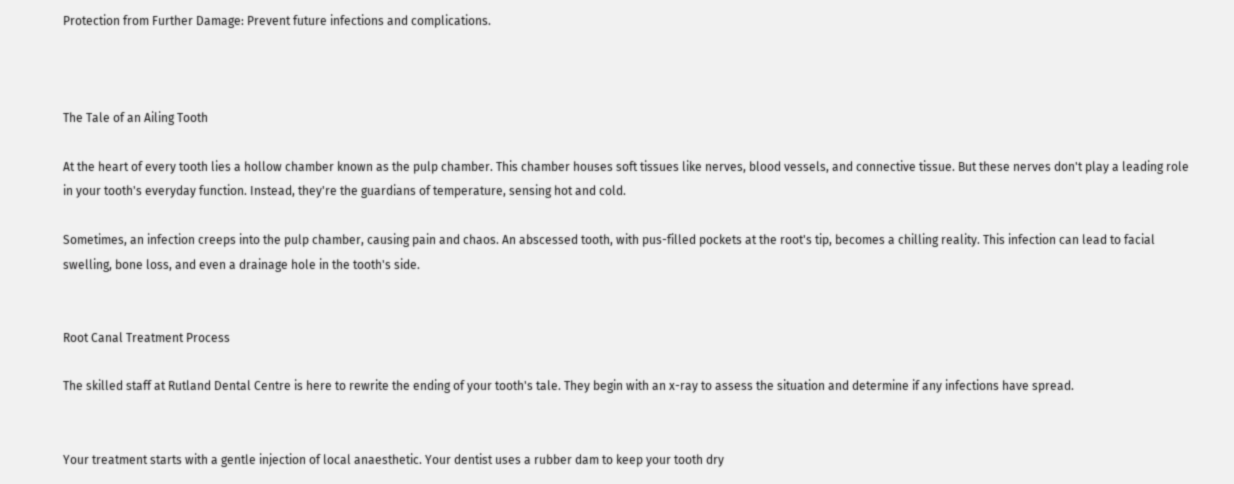Protection from Further Damage: Prevent future infections and complications.



The Tale of an Ailing Tooth

At the heart of every tooth lies a hollow chamber known as the pulp chamber. This chamber houses soft tissues like nerves, blood vessels, and connective tissue. But these nerves don't play a leading role in your tooth's everyday function. Instead, they're the guardians of temperature, sensing hot and cold.

Sometimes, an infection creeps into the pulp chamber, causing pain and chaos. An abscessed tooth, with pus-filled pockets at the root's tip, becomes a chilling reality. This infection can lead to facial swelling, bone loss, and even a drainage hole in the tooth's side.


Root Canal Treatment Process

The skilled staff at Rutland Dental Centre is here to rewrite the ending of your tooth's tale. They begin with an x-ray to assess the situation and determine if any infections have spread.


Your treatment starts with a gentle injection of local anaesthetic. Your dentist uses a rubber dam to keep your tooth dry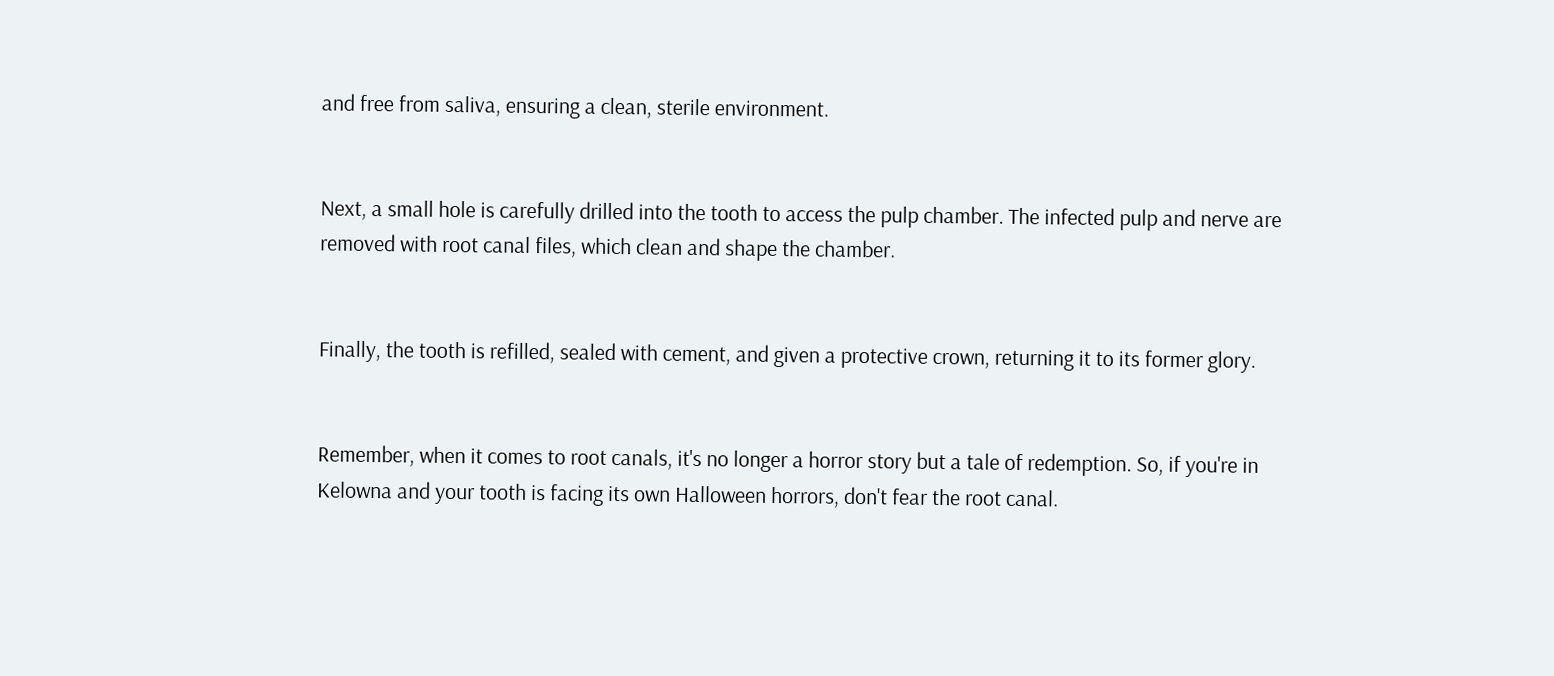and free from saliva, ensuring a clean, sterile environment.


Next, a small hole is carefully drilled into the tooth to access the pulp chamber. The infected pulp and nerve are removed with root canal files, which clean and shape the chamber.


Finally, the tooth is refilled, sealed with cement, and given a protective crown, returning it to its former glory.


Remember, when it comes to root canals, it's no longer a horror story but a tale of redemption. So, if you're in Kelowna and your tooth is facing its own Halloween horrors, don't fear the root canal.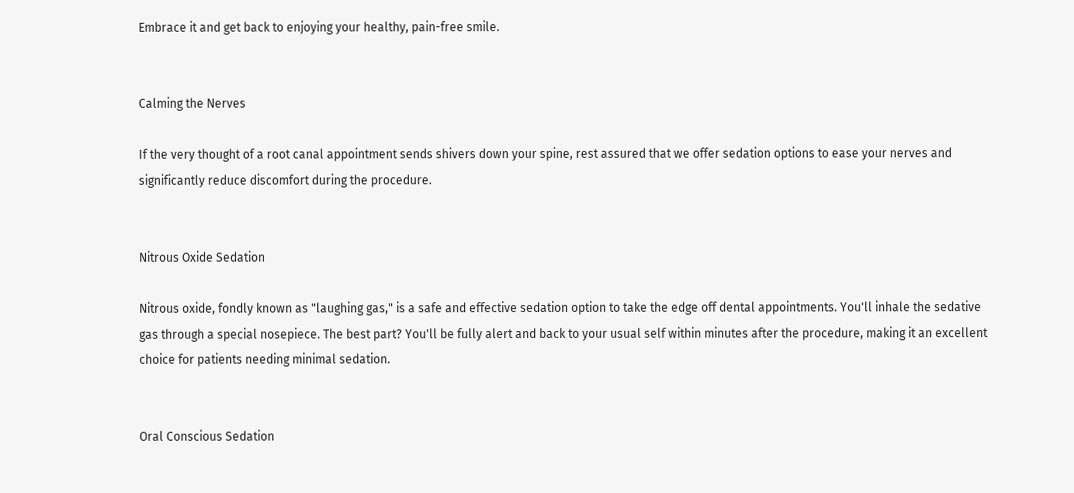Embrace it and get back to enjoying your healthy, pain-free smile.


Calming the Nerves

If the very thought of a root canal appointment sends shivers down your spine, rest assured that we offer sedation options to ease your nerves and significantly reduce discomfort during the procedure.


Nitrous Oxide Sedation

Nitrous oxide, fondly known as "laughing gas," is a safe and effective sedation option to take the edge off dental appointments. You'll inhale the sedative gas through a special nosepiece. The best part? You'll be fully alert and back to your usual self within minutes after the procedure, making it an excellent choice for patients needing minimal sedation.


Oral Conscious Sedation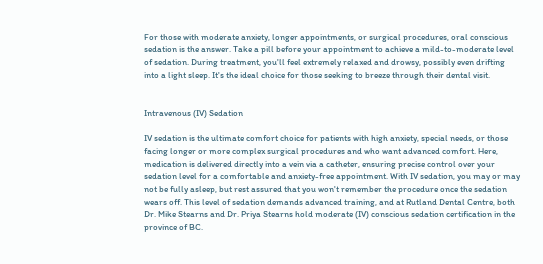For those with moderate anxiety, longer appointments, or surgical procedures, oral conscious sedation is the answer. Take a pill before your appointment to achieve a mild-to-moderate level of sedation. During treatment, you'll feel extremely relaxed and drowsy, possibly even drifting into a light sleep. It's the ideal choice for those seeking to breeze through their dental visit.


Intravenous (IV) Sedation

IV sedation is the ultimate comfort choice for patients with high anxiety, special needs, or those facing longer or more complex surgical procedures and who want advanced comfort. Here, medication is delivered directly into a vein via a catheter, ensuring precise control over your sedation level for a comfortable and anxiety-free appointment. With IV sedation, you may or may not be fully asleep, but rest assured that you won't remember the procedure once the sedation wears off. This level of sedation demands advanced training, and at Rutland Dental Centre, both Dr. Mike Stearns and Dr. Priya Stearns hold moderate (IV) conscious sedation certification in the province of BC.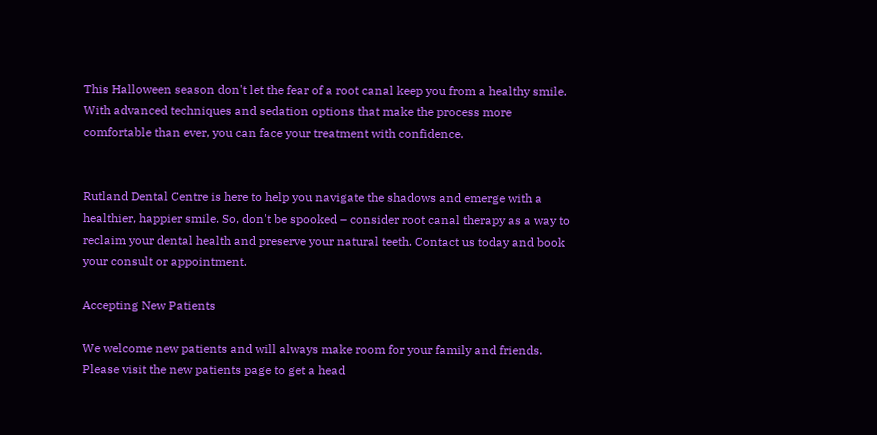This Halloween season don't let the fear of a root canal keep you from a healthy smile. With advanced techniques and sedation options that make the process more comfortable than ever, you can face your treatment with confidence.


Rutland Dental Centre is here to help you navigate the shadows and emerge with a healthier, happier smile. So, don't be spooked – consider root canal therapy as a way to reclaim your dental health and preserve your natural teeth. Contact us today and book your consult or appointment.

Accepting New Patients

We welcome new patients and will always make room for your family and friends. Please visit the new patients page to get a head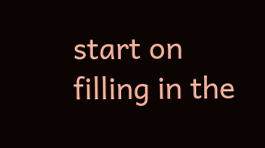start on filling in the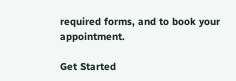required forms, and to book your appointment.

Get Started